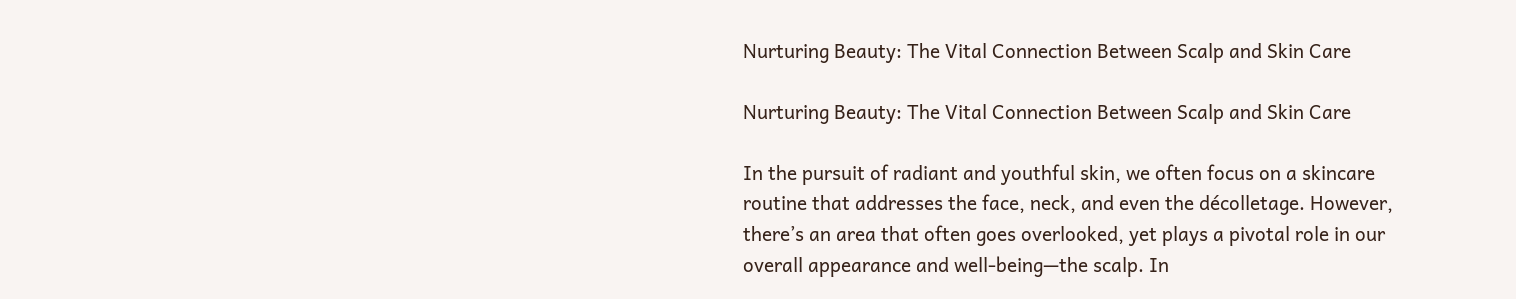Nurturing Beauty: The Vital Connection Between Scalp and Skin Care

Nurturing Beauty: The Vital Connection Between Scalp and Skin Care

In the pursuit of radiant and youthful skin, we often focus on a skincare routine that addresses the face, neck, and even the décolletage. However, there’s an area that often goes overlooked, yet plays a pivotal role in our overall appearance and well-being—the scalp. In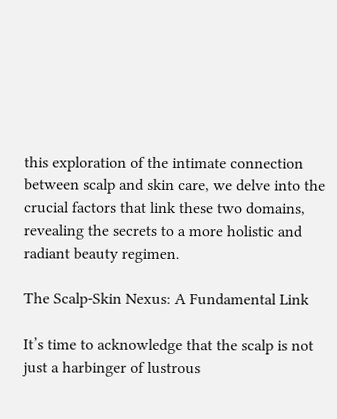this exploration of the intimate connection between scalp and skin care, we delve into the crucial factors that link these two domains, revealing the secrets to a more holistic and radiant beauty regimen.

The Scalp-Skin Nexus: A Fundamental Link

It’s time to acknowledge that the scalp is not just a harbinger of lustrous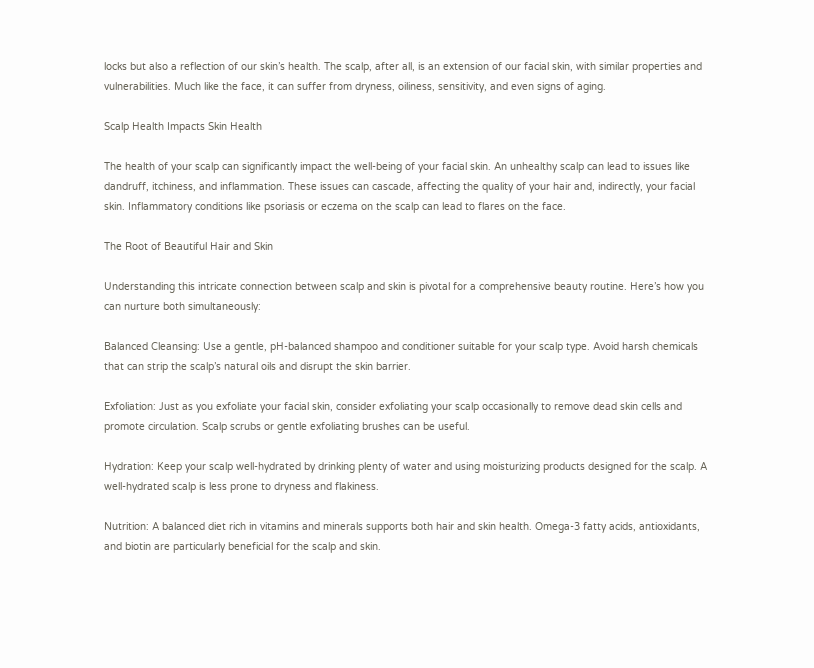locks but also a reflection of our skin’s health. The scalp, after all, is an extension of our facial skin, with similar properties and vulnerabilities. Much like the face, it can suffer from dryness, oiliness, sensitivity, and even signs of aging.

Scalp Health Impacts Skin Health

The health of your scalp can significantly impact the well-being of your facial skin. An unhealthy scalp can lead to issues like dandruff, itchiness, and inflammation. These issues can cascade, affecting the quality of your hair and, indirectly, your facial skin. Inflammatory conditions like psoriasis or eczema on the scalp can lead to flares on the face.

The Root of Beautiful Hair and Skin

Understanding this intricate connection between scalp and skin is pivotal for a comprehensive beauty routine. Here’s how you can nurture both simultaneously:

Balanced Cleansing: Use a gentle, pH-balanced shampoo and conditioner suitable for your scalp type. Avoid harsh chemicals that can strip the scalp’s natural oils and disrupt the skin barrier.

Exfoliation: Just as you exfoliate your facial skin, consider exfoliating your scalp occasionally to remove dead skin cells and promote circulation. Scalp scrubs or gentle exfoliating brushes can be useful.

Hydration: Keep your scalp well-hydrated by drinking plenty of water and using moisturizing products designed for the scalp. A well-hydrated scalp is less prone to dryness and flakiness.

Nutrition: A balanced diet rich in vitamins and minerals supports both hair and skin health. Omega-3 fatty acids, antioxidants, and biotin are particularly beneficial for the scalp and skin.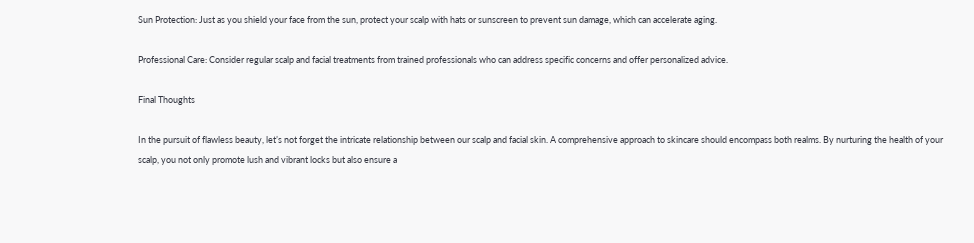Sun Protection: Just as you shield your face from the sun, protect your scalp with hats or sunscreen to prevent sun damage, which can accelerate aging.

Professional Care: Consider regular scalp and facial treatments from trained professionals who can address specific concerns and offer personalized advice.

Final Thoughts

In the pursuit of flawless beauty, let’s not forget the intricate relationship between our scalp and facial skin. A comprehensive approach to skincare should encompass both realms. By nurturing the health of your scalp, you not only promote lush and vibrant locks but also ensure a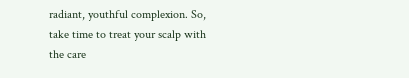radiant, youthful complexion. So, take time to treat your scalp with the care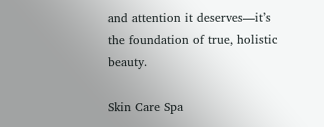and attention it deserves—it’s the foundation of true, holistic beauty.

Skin Care Spa